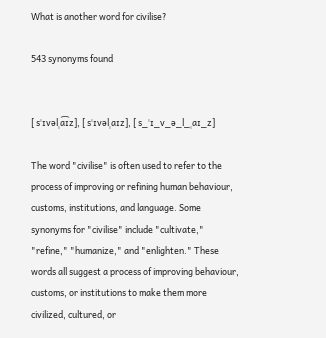What is another word for civilise?

543 synonyms found


[ sˈɪvəlˌa͡ɪz], [ sˈɪvəlˌaɪz], [ s_ˈɪ_v_ə_l_ˌaɪ_z]

The word "civilise" is often used to refer to the process of improving or refining human behaviour, customs, institutions, and language. Some synonyms for "civilise" include "cultivate," "refine," "humanize," and "enlighten." These words all suggest a process of improving behaviour, customs, or institutions to make them more civilized, cultured, or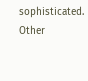sophisticated. Other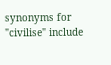synonyms for "civilise" include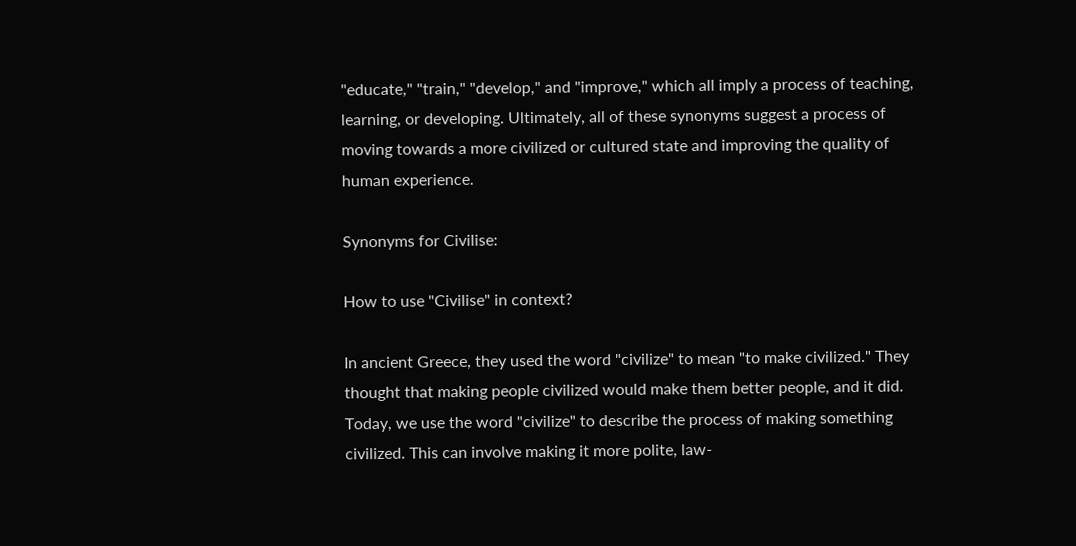"educate," "train," "develop," and "improve," which all imply a process of teaching, learning, or developing. Ultimately, all of these synonyms suggest a process of moving towards a more civilized or cultured state and improving the quality of human experience.

Synonyms for Civilise:

How to use "Civilise" in context?

In ancient Greece, they used the word "civilize" to mean "to make civilized." They thought that making people civilized would make them better people, and it did. Today, we use the word "civilize" to describe the process of making something civilized. This can involve making it more polite, law-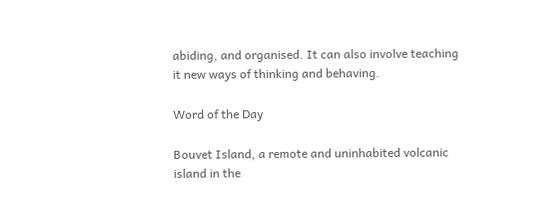abiding, and organised. It can also involve teaching it new ways of thinking and behaving.

Word of the Day

Bouvet Island, a remote and uninhabited volcanic island in the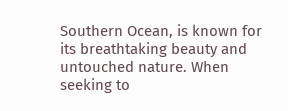Southern Ocean, is known for its breathtaking beauty and untouched nature. When seeking to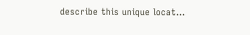describe this unique locat...